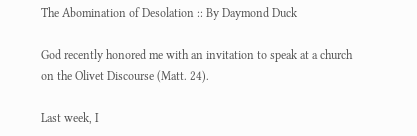The Abomination of Desolation :: By Daymond Duck

God recently honored me with an invitation to speak at a church on the Olivet Discourse (Matt. 24).

Last week, I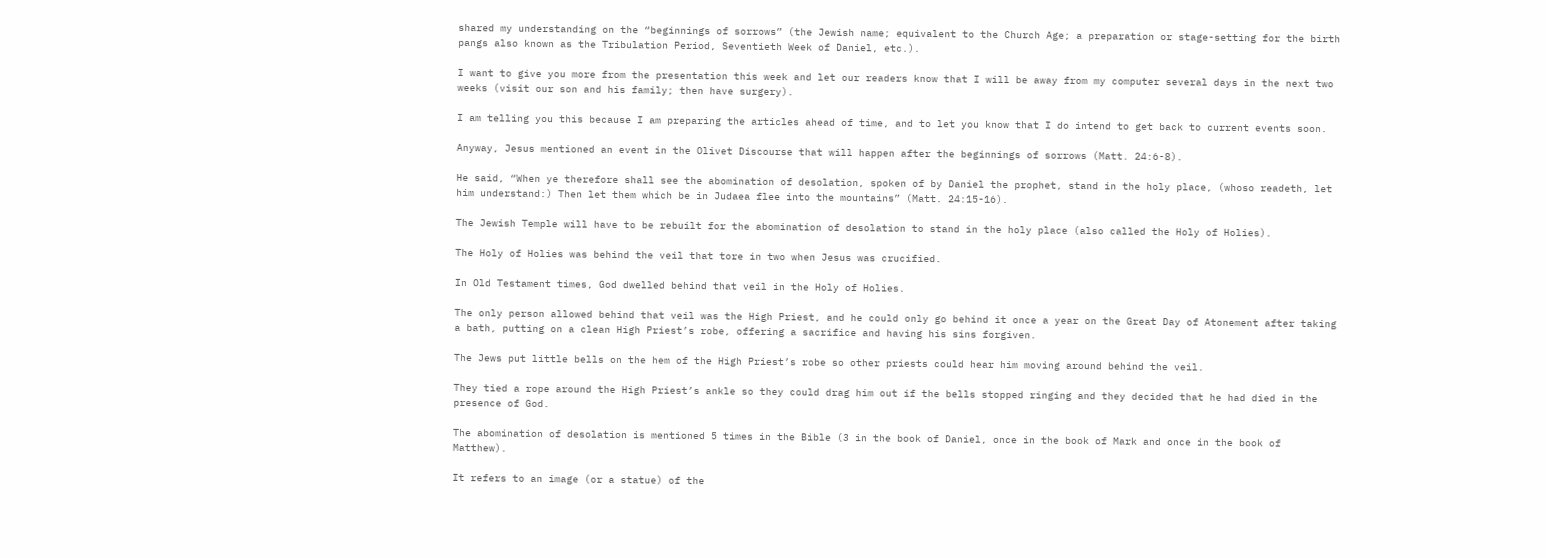shared my understanding on the “beginnings of sorrows” (the Jewish name; equivalent to the Church Age; a preparation or stage-setting for the birth pangs also known as the Tribulation Period, Seventieth Week of Daniel, etc.).

I want to give you more from the presentation this week and let our readers know that I will be away from my computer several days in the next two weeks (visit our son and his family; then have surgery).

I am telling you this because I am preparing the articles ahead of time, and to let you know that I do intend to get back to current events soon.

Anyway, Jesus mentioned an event in the Olivet Discourse that will happen after the beginnings of sorrows (Matt. 24:6-8).

He said, “When ye therefore shall see the abomination of desolation, spoken of by Daniel the prophet, stand in the holy place, (whoso readeth, let him understand:) Then let them which be in Judaea flee into the mountains” (Matt. 24:15-16).

The Jewish Temple will have to be rebuilt for the abomination of desolation to stand in the holy place (also called the Holy of Holies).

The Holy of Holies was behind the veil that tore in two when Jesus was crucified.

In Old Testament times, God dwelled behind that veil in the Holy of Holies.

The only person allowed behind that veil was the High Priest, and he could only go behind it once a year on the Great Day of Atonement after taking a bath, putting on a clean High Priest’s robe, offering a sacrifice and having his sins forgiven.

The Jews put little bells on the hem of the High Priest’s robe so other priests could hear him moving around behind the veil.

They tied a rope around the High Priest’s ankle so they could drag him out if the bells stopped ringing and they decided that he had died in the presence of God.

The abomination of desolation is mentioned 5 times in the Bible (3 in the book of Daniel, once in the book of Mark and once in the book of Matthew).

It refers to an image (or a statue) of the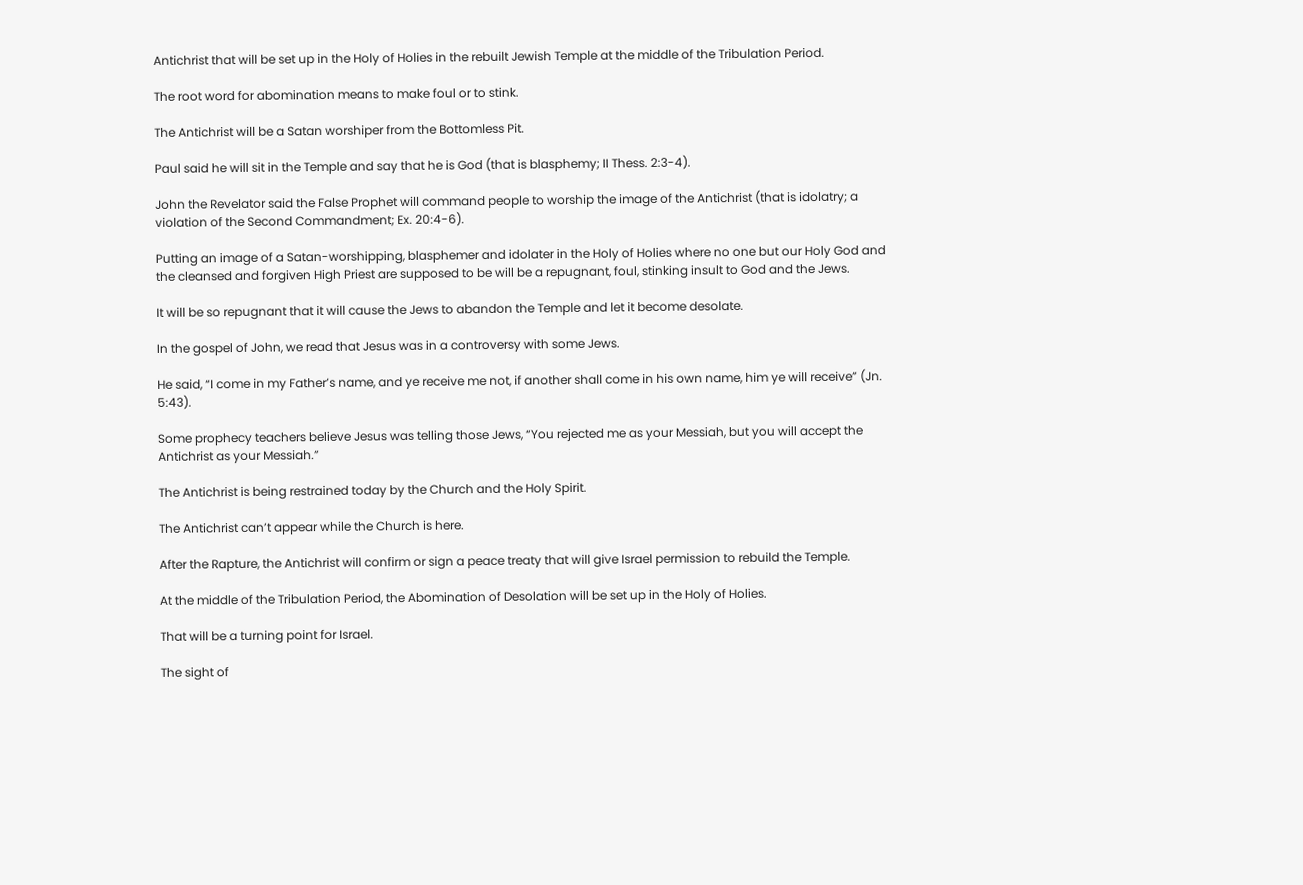Antichrist that will be set up in the Holy of Holies in the rebuilt Jewish Temple at the middle of the Tribulation Period.

The root word for abomination means to make foul or to stink.

The Antichrist will be a Satan worshiper from the Bottomless Pit.

Paul said he will sit in the Temple and say that he is God (that is blasphemy; II Thess. 2:3-4).

John the Revelator said the False Prophet will command people to worship the image of the Antichrist (that is idolatry; a violation of the Second Commandment; Ex. 20:4-6).

Putting an image of a Satan-worshipping, blasphemer and idolater in the Holy of Holies where no one but our Holy God and the cleansed and forgiven High Priest are supposed to be will be a repugnant, foul, stinking insult to God and the Jews.

It will be so repugnant that it will cause the Jews to abandon the Temple and let it become desolate.

In the gospel of John, we read that Jesus was in a controversy with some Jews.

He said, “I come in my Father’s name, and ye receive me not, if another shall come in his own name, him ye will receive” (Jn. 5:43).

Some prophecy teachers believe Jesus was telling those Jews, “You rejected me as your Messiah, but you will accept the Antichrist as your Messiah.”

The Antichrist is being restrained today by the Church and the Holy Spirit.

The Antichrist can’t appear while the Church is here.

After the Rapture, the Antichrist will confirm or sign a peace treaty that will give Israel permission to rebuild the Temple.

At the middle of the Tribulation Period, the Abomination of Desolation will be set up in the Holy of Holies.

That will be a turning point for Israel.

The sight of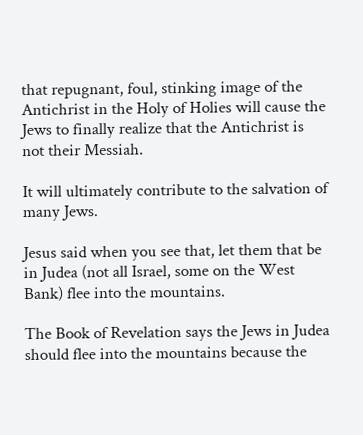that repugnant, foul, stinking image of the Antichrist in the Holy of Holies will cause the Jews to finally realize that the Antichrist is not their Messiah.

It will ultimately contribute to the salvation of many Jews.

Jesus said when you see that, let them that be in Judea (not all Israel, some on the West Bank) flee into the mountains.

The Book of Revelation says the Jews in Judea should flee into the mountains because the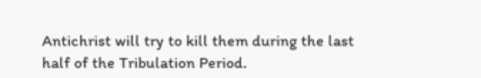Antichrist will try to kill them during the last half of the Tribulation Period.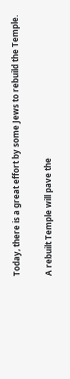Today, there is a great effort by some Jews to rebuild the Temple.

A rebuilt Temple will pave the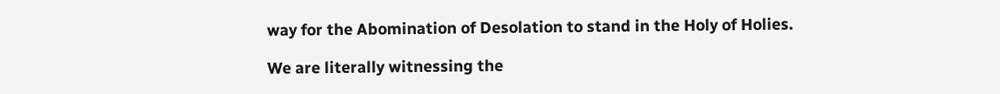way for the Abomination of Desolation to stand in the Holy of Holies.

We are literally witnessing the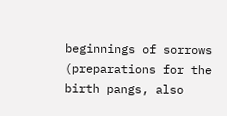beginnings of sorrows (preparations for the birth pangs, also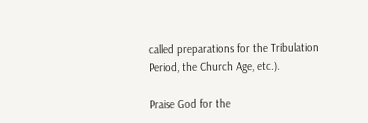called preparations for the Tribulation Period, the Church Age, etc.).

Praise God for the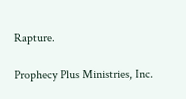Rapture.

Prophecy Plus Ministries, Inc.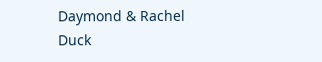Daymond & Rachel Duck